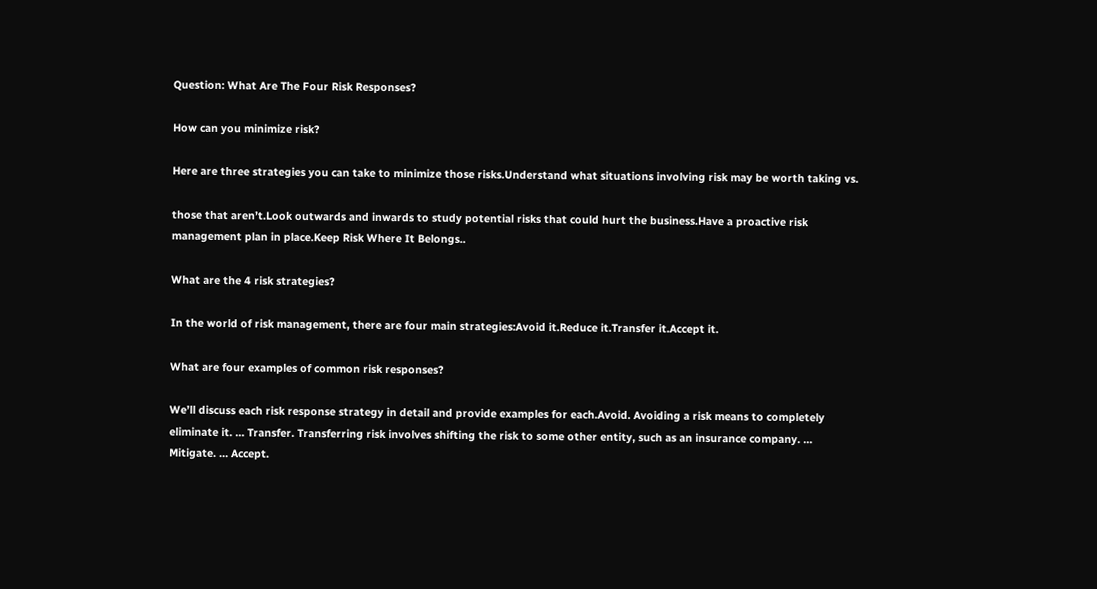Question: What Are The Four Risk Responses?

How can you minimize risk?

Here are three strategies you can take to minimize those risks.Understand what situations involving risk may be worth taking vs.

those that aren’t.Look outwards and inwards to study potential risks that could hurt the business.Have a proactive risk management plan in place.Keep Risk Where It Belongs..

What are the 4 risk strategies?

In the world of risk management, there are four main strategies:Avoid it.Reduce it.Transfer it.Accept it.

What are four examples of common risk responses?

We’ll discuss each risk response strategy in detail and provide examples for each.Avoid. Avoiding a risk means to completely eliminate it. … Transfer. Transferring risk involves shifting the risk to some other entity, such as an insurance company. … Mitigate. … Accept.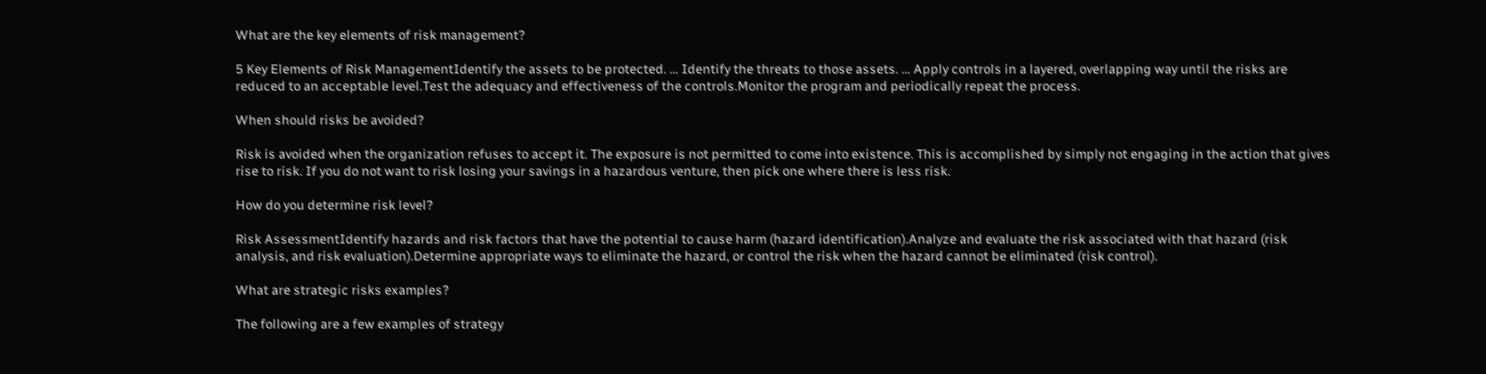What are the key elements of risk management?

5 Key Elements of Risk ManagementIdentify the assets to be protected. … Identify the threats to those assets. … Apply controls in a layered, overlapping way until the risks are reduced to an acceptable level.Test the adequacy and effectiveness of the controls.Monitor the program and periodically repeat the process.

When should risks be avoided?

Risk is avoided when the organization refuses to accept it. The exposure is not permitted to come into existence. This is accomplished by simply not engaging in the action that gives rise to risk. If you do not want to risk losing your savings in a hazardous venture, then pick one where there is less risk.

How do you determine risk level?

Risk AssessmentIdentify hazards and risk factors that have the potential to cause harm (hazard identification).Analyze and evaluate the risk associated with that hazard (risk analysis, and risk evaluation).Determine appropriate ways to eliminate the hazard, or control the risk when the hazard cannot be eliminated (risk control).

What are strategic risks examples?

The following are a few examples of strategy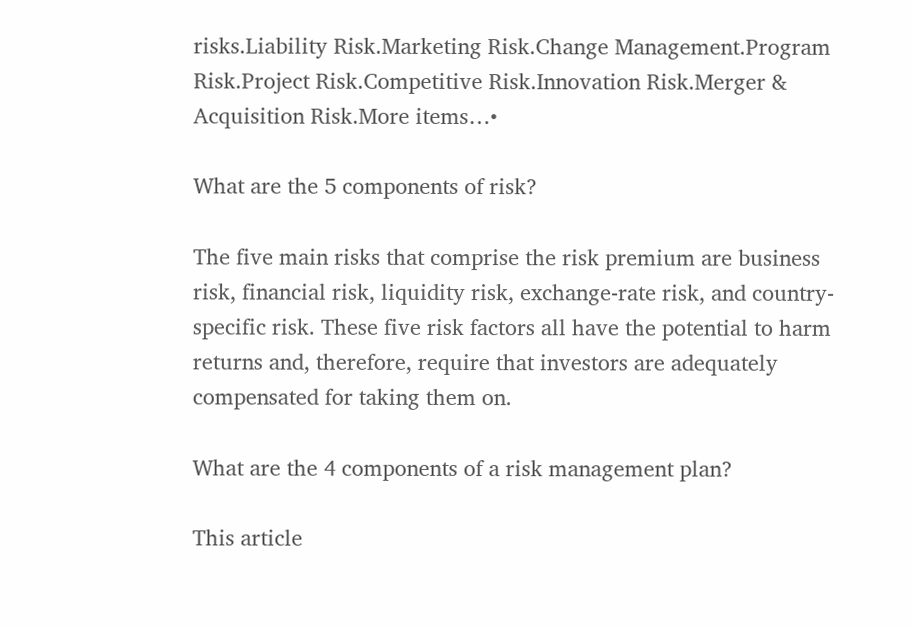risks.Liability Risk.Marketing Risk.Change Management.Program Risk.Project Risk.Competitive Risk.Innovation Risk.Merger & Acquisition Risk.More items…•

What are the 5 components of risk?

The five main risks that comprise the risk premium are business risk, financial risk, liquidity risk, exchange-rate risk, and country-specific risk. These five risk factors all have the potential to harm returns and, therefore, require that investors are adequately compensated for taking them on.

What are the 4 components of a risk management plan?

This article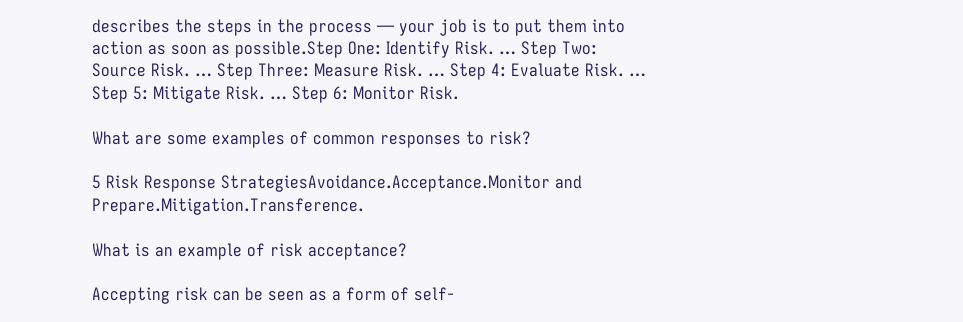describes the steps in the process — your job is to put them into action as soon as possible.Step One: Identify Risk. … Step Two: Source Risk. … Step Three: Measure Risk. … Step 4: Evaluate Risk. … Step 5: Mitigate Risk. … Step 6: Monitor Risk.

What are some examples of common responses to risk?

5 Risk Response StrategiesAvoidance.Acceptance.Monitor and Prepare.Mitigation.Transference.

What is an example of risk acceptance?

Accepting risk can be seen as a form of self-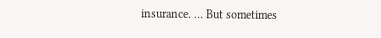insurance. … But sometimes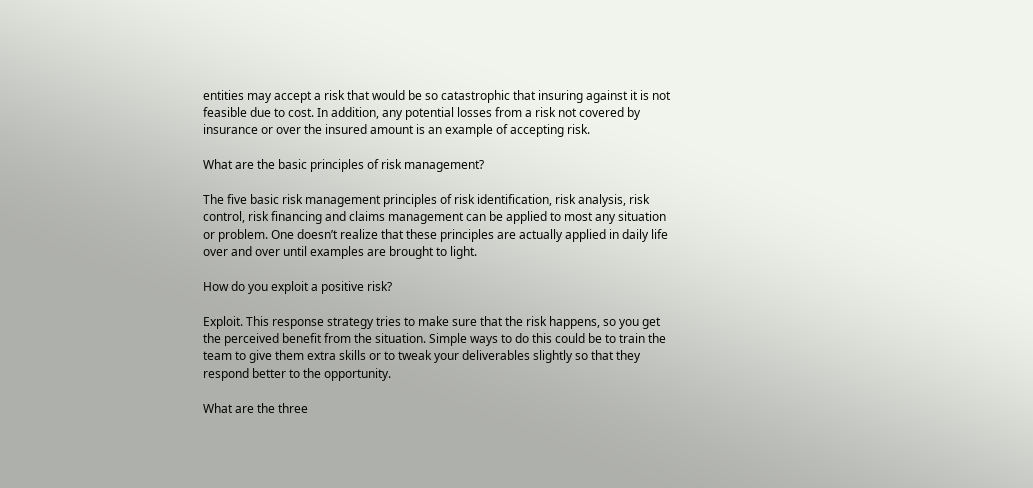entities may accept a risk that would be so catastrophic that insuring against it is not feasible due to cost. In addition, any potential losses from a risk not covered by insurance or over the insured amount is an example of accepting risk.

What are the basic principles of risk management?

The five basic risk management principles of risk identification, risk analysis, risk control, risk financing and claims management can be applied to most any situation or problem. One doesn’t realize that these principles are actually applied in daily life over and over until examples are brought to light.

How do you exploit a positive risk?

Exploit. This response strategy tries to make sure that the risk happens, so you get the perceived benefit from the situation. Simple ways to do this could be to train the team to give them extra skills or to tweak your deliverables slightly so that they respond better to the opportunity.

What are the three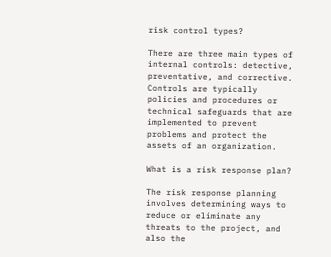risk control types?

There are three main types of internal controls: detective, preventative, and corrective. Controls are typically policies and procedures or technical safeguards that are implemented to prevent problems and protect the assets of an organization.

What is a risk response plan?

The risk response planning involves determining ways to reduce or eliminate any threats to the project, and also the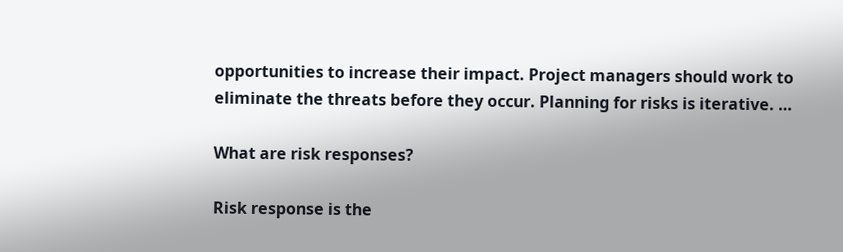opportunities to increase their impact. Project managers should work to eliminate the threats before they occur. Planning for risks is iterative. …

What are risk responses?

Risk response is the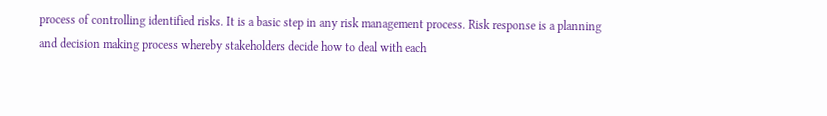process of controlling identified risks. It is a basic step in any risk management process. Risk response is a planning and decision making process whereby stakeholders decide how to deal with each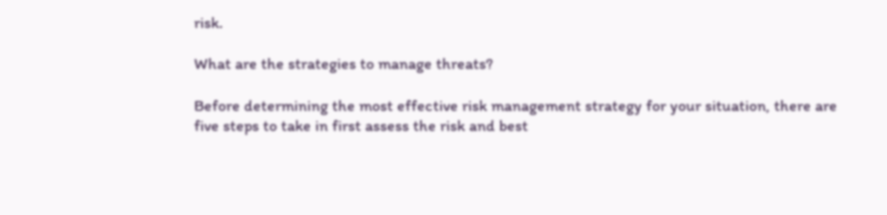risk.

What are the strategies to manage threats?

Before determining the most effective risk management strategy for your situation, there are five steps to take in first assess the risk and best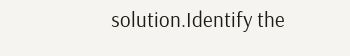solution.Identify the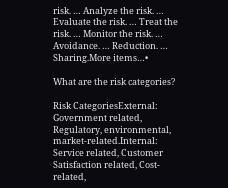risk. … Analyze the risk. … Evaluate the risk. … Treat the risk. … Monitor the risk. … Avoidance. … Reduction. … Sharing.More items…•

What are the risk categories?

Risk CategoriesExternal: Government related, Regulatory, environmental, market-related.Internal: Service related, Customer Satisfaction related, Cost-related,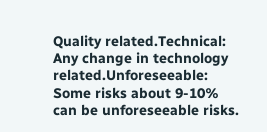Quality related.Technical: Any change in technology related.Unforeseeable: Some risks about 9-10% can be unforeseeable risks.